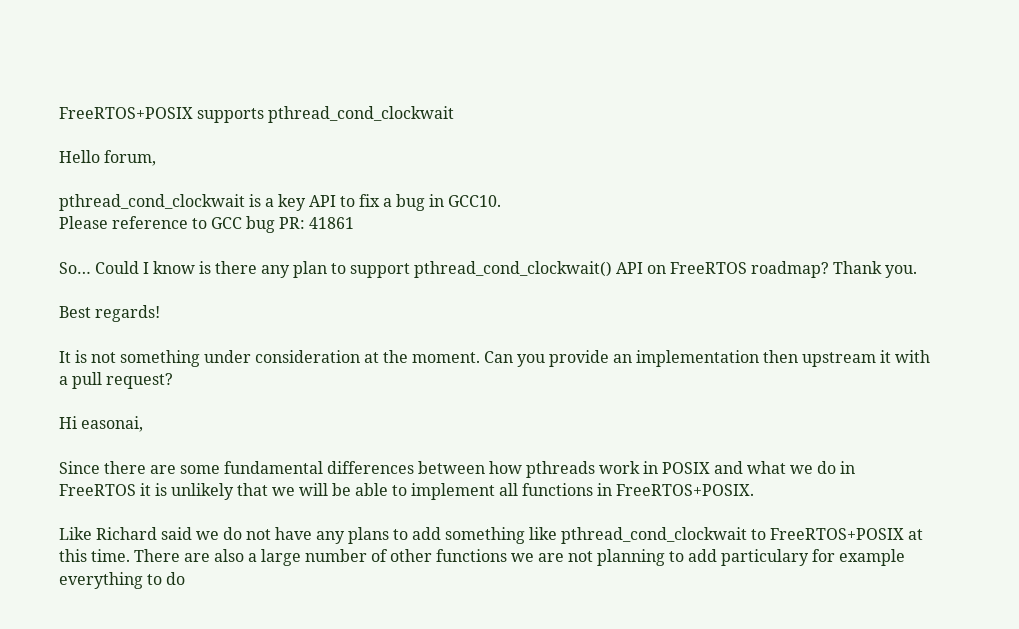FreeRTOS+POSIX supports pthread_cond_clockwait

Hello forum,

pthread_cond_clockwait is a key API to fix a bug in GCC10.
Please reference to GCC bug PR: 41861

So… Could I know is there any plan to support pthread_cond_clockwait() API on FreeRTOS roadmap? Thank you.

Best regards!

It is not something under consideration at the moment. Can you provide an implementation then upstream it with a pull request?

Hi easonai,

Since there are some fundamental differences between how pthreads work in POSIX and what we do in FreeRTOS it is unlikely that we will be able to implement all functions in FreeRTOS+POSIX.

Like Richard said we do not have any plans to add something like pthread_cond_clockwait to FreeRTOS+POSIX at this time. There are also a large number of other functions we are not planning to add particulary for example everything to do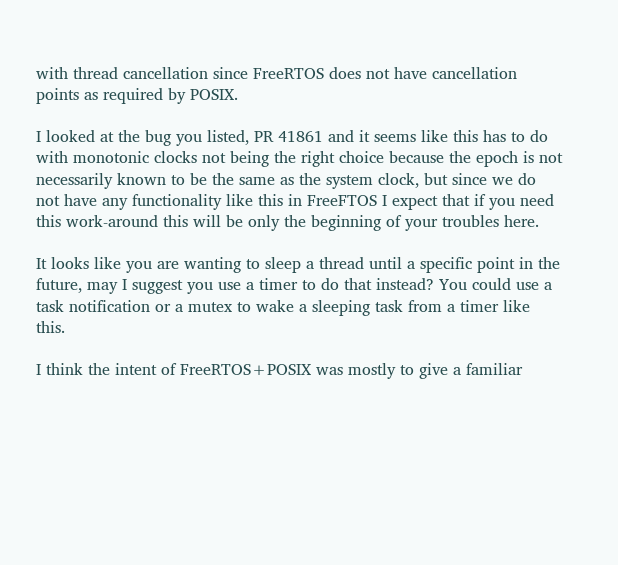with thread cancellation since FreeRTOS does not have cancellation points as required by POSIX.

I looked at the bug you listed, PR 41861 and it seems like this has to do with monotonic clocks not being the right choice because the epoch is not necessarily known to be the same as the system clock, but since we do not have any functionality like this in FreeFTOS I expect that if you need this work-around this will be only the beginning of your troubles here.

It looks like you are wanting to sleep a thread until a specific point in the future, may I suggest you use a timer to do that instead? You could use a task notification or a mutex to wake a sleeping task from a timer like this.

I think the intent of FreeRTOS+POSIX was mostly to give a familiar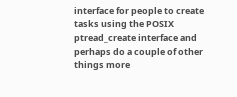interface for people to create tasks using the POSIX ptread_create interface and perhaps do a couple of other things more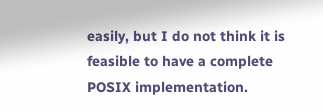easily, but I do not think it is feasible to have a complete POSIX implementation.